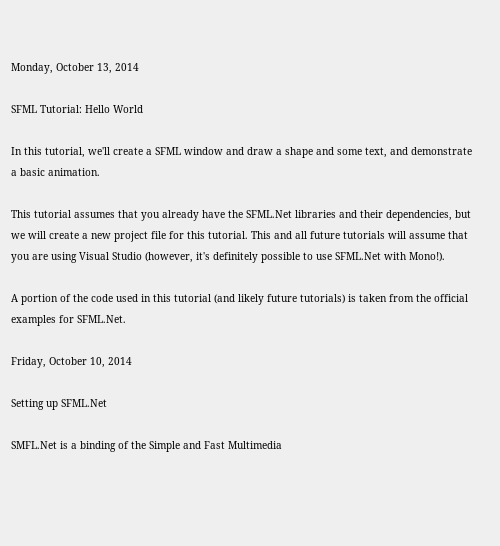Monday, October 13, 2014

SFML Tutorial: Hello World

In this tutorial, we'll create a SFML window and draw a shape and some text, and demonstrate a basic animation.

This tutorial assumes that you already have the SFML.Net libraries and their dependencies, but we will create a new project file for this tutorial. This and all future tutorials will assume that you are using Visual Studio (however, it's definitely possible to use SFML.Net with Mono!).

A portion of the code used in this tutorial (and likely future tutorials) is taken from the official examples for SFML.Net.

Friday, October 10, 2014

Setting up SFML.Net

SMFL.Net is a binding of the Simple and Fast Multimedia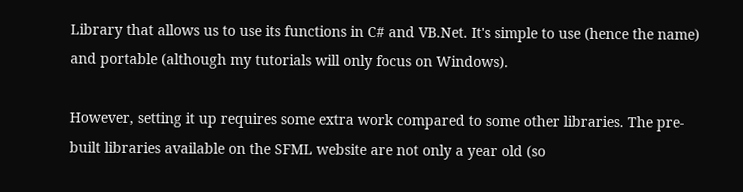Library that allows us to use its functions in C# and VB.Net. It's simple to use (hence the name) and portable (although my tutorials will only focus on Windows).

However, setting it up requires some extra work compared to some other libraries. The pre-built libraries available on the SFML website are not only a year old (so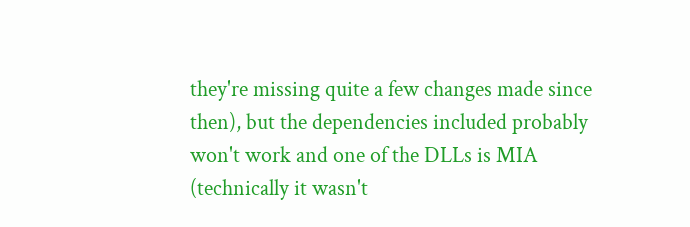they're missing quite a few changes made since then), but the dependencies included probably won't work and one of the DLLs is MIA (technically it wasn't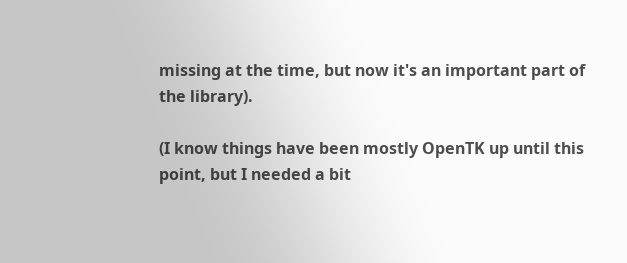missing at the time, but now it's an important part of the library).

(I know things have been mostly OpenTK up until this point, but I needed a bit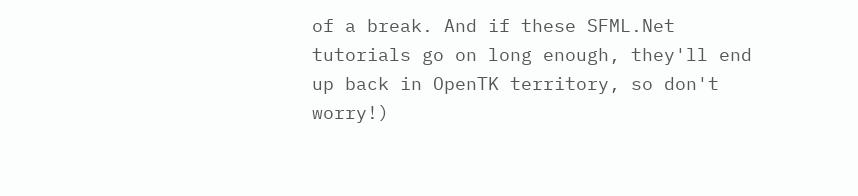of a break. And if these SFML.Net tutorials go on long enough, they'll end up back in OpenTK territory, so don't worry!)